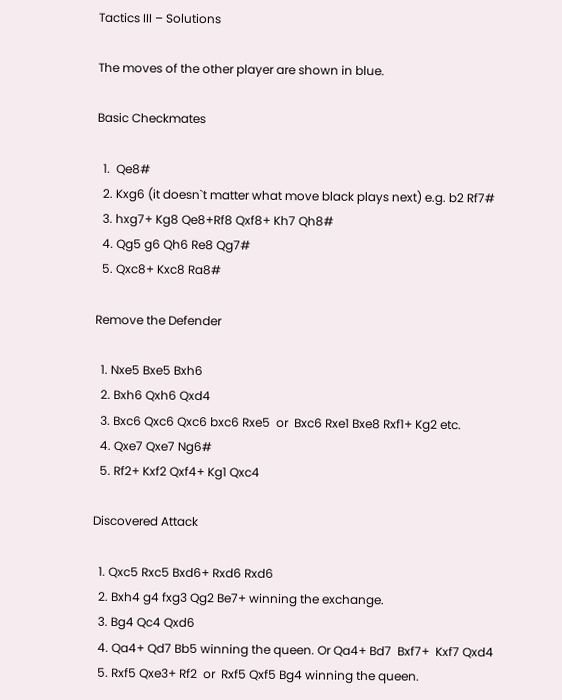Tactics III – Solutions

The moves of the other player are shown in blue.

Basic Checkmates

  1.  Qe8#
  2. Kxg6 (it doesn`t matter what move black plays next) e.g. b2 Rf7#
  3. hxg7+ Kg8 Qe8+Rf8 Qxf8+ Kh7 Qh8#
  4. Qg5 g6 Qh6 Re8 Qg7#
  5. Qxc8+ Kxc8 Ra8#

Remove the Defender

  1. Nxe5 Bxe5 Bxh6
  2. Bxh6 Qxh6 Qxd4
  3. Bxc6 Qxc6 Qxc6 bxc6 Rxe5  or  Bxc6 Rxe1 Bxe8 Rxf1+ Kg2 etc.
  4. Qxe7 Qxe7 Ng6#
  5. Rf2+ Kxf2 Qxf4+ Kg1 Qxc4

Discovered Attack

  1. Qxc5 Rxc5 Bxd6+ Rxd6 Rxd6
  2. Bxh4 g4 fxg3 Qg2 Be7+ winning the exchange.
  3. Bg4 Qc4 Qxd6
  4. Qa4+ Qd7 Bb5 winning the queen. Or Qa4+ Bd7  Bxf7+  Kxf7 Qxd4
  5. Rxf5 Qxe3+ Rf2  or  Rxf5 Qxf5 Bg4 winning the queen.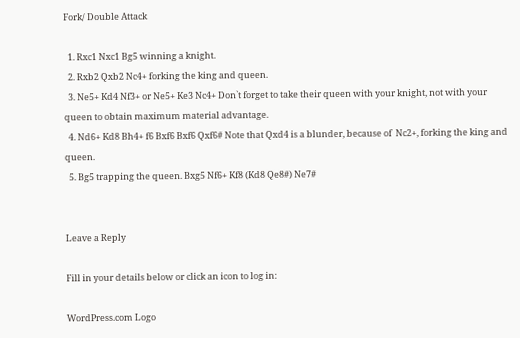Fork/ Double Attack

  1. Rxc1 Nxc1 Bg5 winning a knight.
  2. Rxb2 Qxb2 Nc4+ forking the king and queen.
  3. Ne5+ Kd4 Nf3+ or Ne5+ Ke3 Nc4+ Don`t forget to take their queen with your knight, not with your queen to obtain maximum material advantage.
  4. Nd6+ Kd8 Bh4+ f6 Bxf6 Bxf6 Qxf6# Note that Qxd4 is a blunder, because of  Nc2+, forking the king and queen.
  5. Bg5 trapping the queen. Bxg5 Nf6+ Kf8 (Kd8 Qe8#) Ne7#


Leave a Reply

Fill in your details below or click an icon to log in:

WordPress.com Logo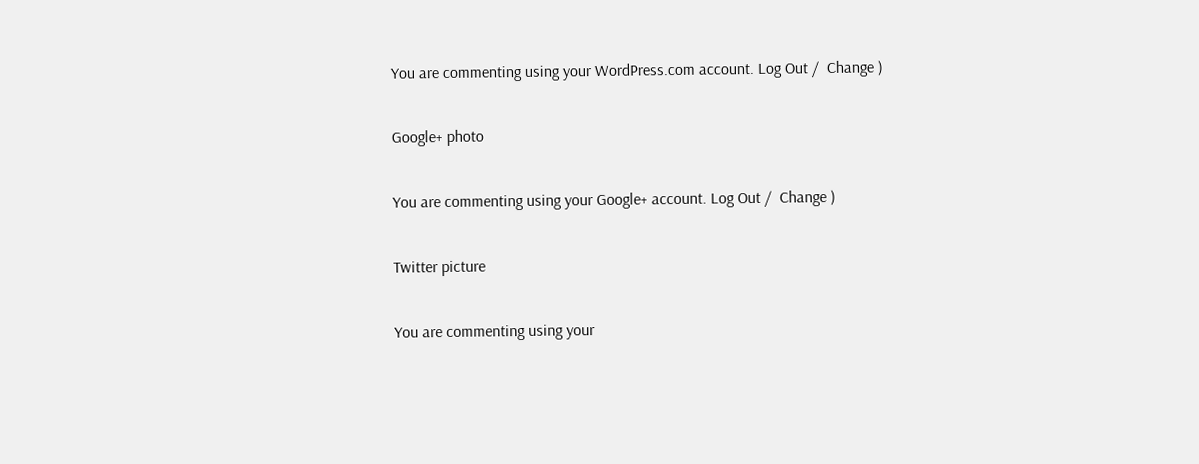You are commenting using your WordPress.com account. Log Out /  Change )

Google+ photo

You are commenting using your Google+ account. Log Out /  Change )

Twitter picture

You are commenting using your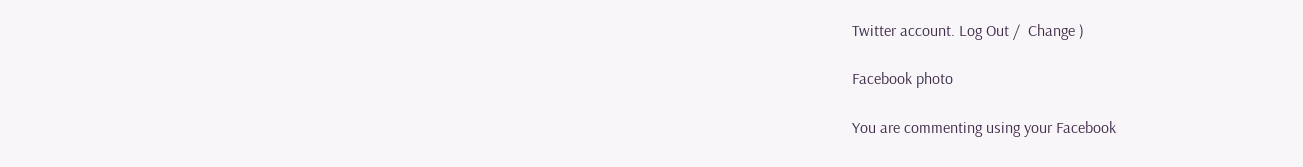Twitter account. Log Out /  Change )

Facebook photo

You are commenting using your Facebook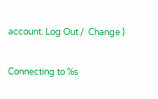account. Log Out /  Change )

Connecting to %s